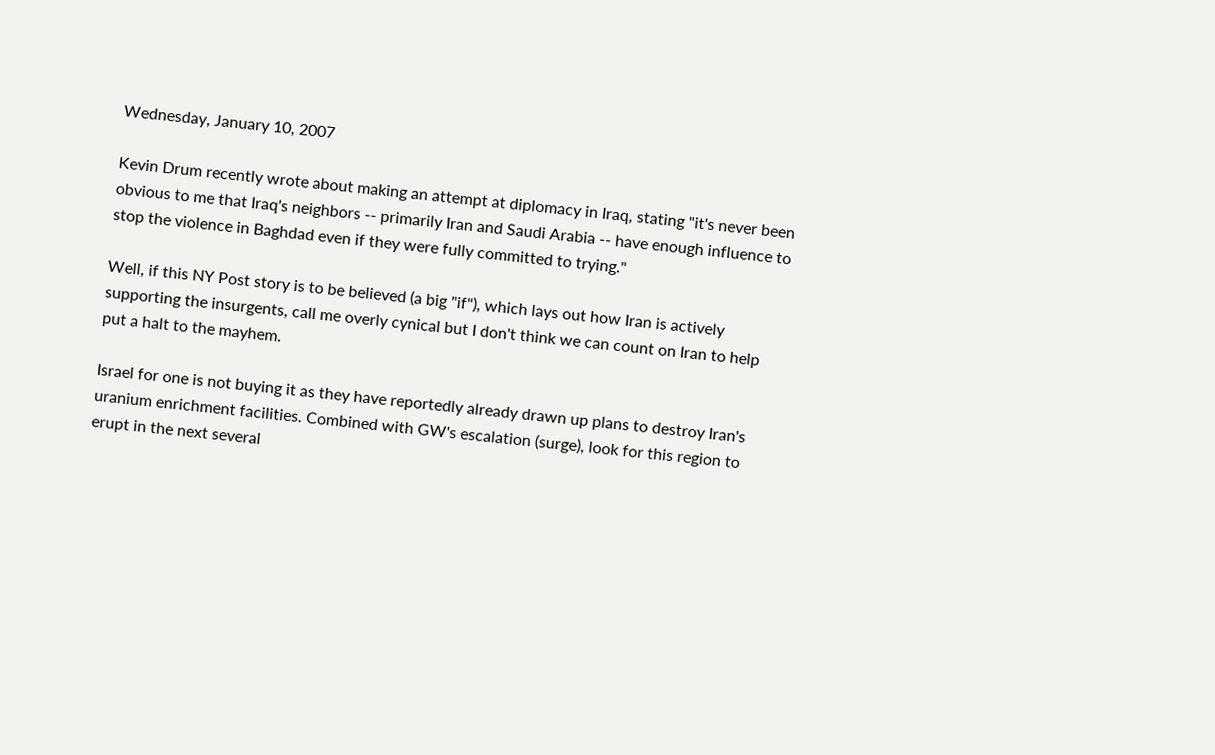Wednesday, January 10, 2007

Kevin Drum recently wrote about making an attempt at diplomacy in Iraq, stating "it's never been obvious to me that Iraq's neighbors -- primarily Iran and Saudi Arabia -- have enough influence to stop the violence in Baghdad even if they were fully committed to trying."

Well, if this NY Post story is to be believed (a big "if"), which lays out how Iran is actively supporting the insurgents, call me overly cynical but I don't think we can count on Iran to help put a halt to the mayhem.

Israel for one is not buying it as they have reportedly already drawn up plans to destroy Iran's uranium enrichment facilities. Combined with GW's escalation (surge), look for this region to erupt in the next several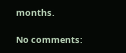months.

No comments: